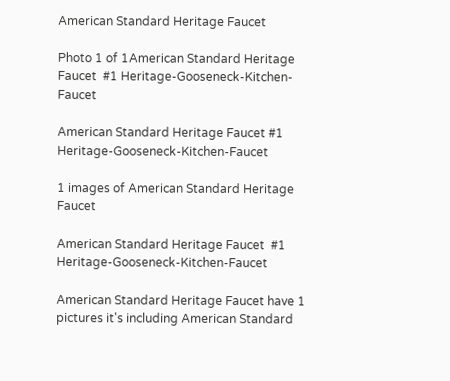American Standard Heritage Faucet

Photo 1 of 1American Standard Heritage Faucet  #1 Heritage-Gooseneck-Kitchen-Faucet

American Standard Heritage Faucet #1 Heritage-Gooseneck-Kitchen-Faucet

1 images of American Standard Heritage Faucet

American Standard Heritage Faucet  #1 Heritage-Gooseneck-Kitchen-Faucet

American Standard Heritage Faucet have 1 pictures it's including American Standard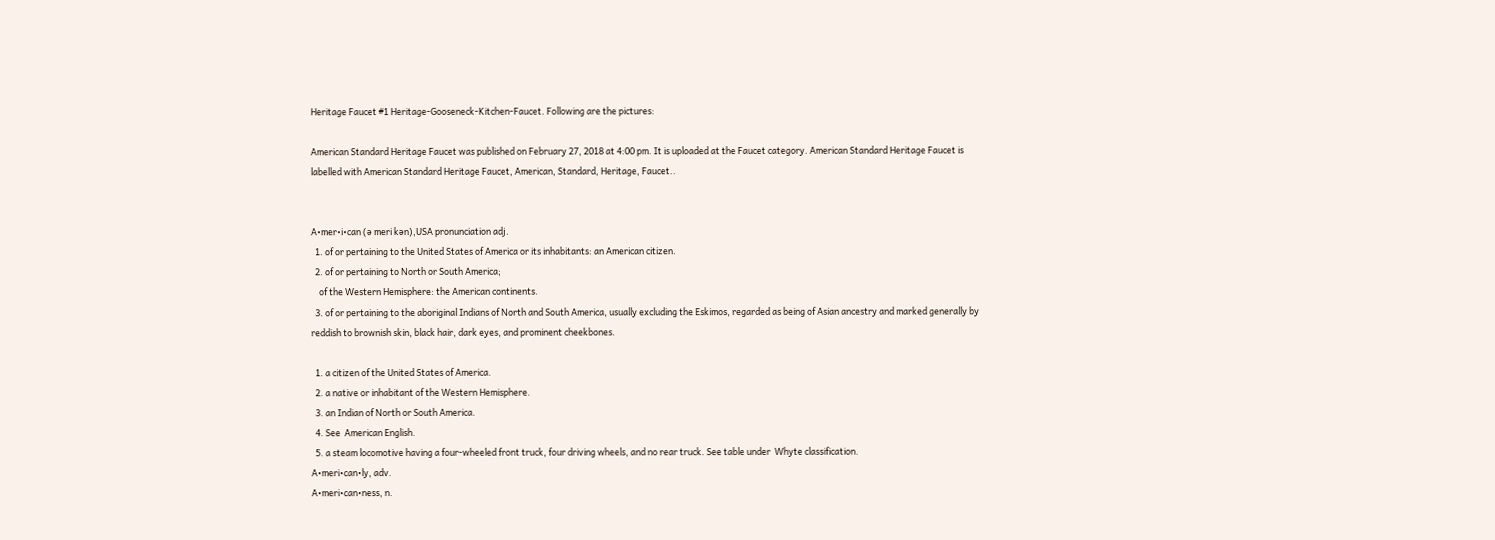Heritage Faucet #1 Heritage-Gooseneck-Kitchen-Faucet. Following are the pictures:

American Standard Heritage Faucet was published on February 27, 2018 at 4:00 pm. It is uploaded at the Faucet category. American Standard Heritage Faucet is labelled with American Standard Heritage Faucet, American, Standard, Heritage, Faucet..


A•mer•i•can (ə meri kən),USA pronunciation adj.
  1. of or pertaining to the United States of America or its inhabitants: an American citizen.
  2. of or pertaining to North or South America;
    of the Western Hemisphere: the American continents.
  3. of or pertaining to the aboriginal Indians of North and South America, usually excluding the Eskimos, regarded as being of Asian ancestry and marked generally by reddish to brownish skin, black hair, dark eyes, and prominent cheekbones.

  1. a citizen of the United States of America.
  2. a native or inhabitant of the Western Hemisphere.
  3. an Indian of North or South America.
  4. See  American English.
  5. a steam locomotive having a four-wheeled front truck, four driving wheels, and no rear truck. See table under  Whyte classification.
A•meri•can•ly, adv.
A•meri•can•ness, n.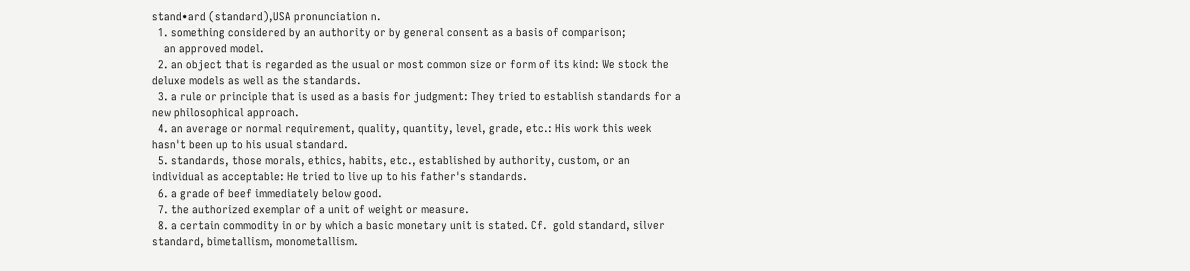stand•ard (standərd),USA pronunciation n.
  1. something considered by an authority or by general consent as a basis of comparison;
    an approved model.
  2. an object that is regarded as the usual or most common size or form of its kind: We stock the deluxe models as well as the standards.
  3. a rule or principle that is used as a basis for judgment: They tried to establish standards for a new philosophical approach.
  4. an average or normal requirement, quality, quantity, level, grade, etc.: His work this week hasn't been up to his usual standard.
  5. standards, those morals, ethics, habits, etc., established by authority, custom, or an individual as acceptable: He tried to live up to his father's standards.
  6. a grade of beef immediately below good.
  7. the authorized exemplar of a unit of weight or measure.
  8. a certain commodity in or by which a basic monetary unit is stated. Cf.  gold standard, silver standard, bimetallism, monometallism.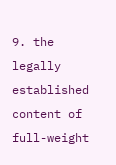9. the legally established content of full-weight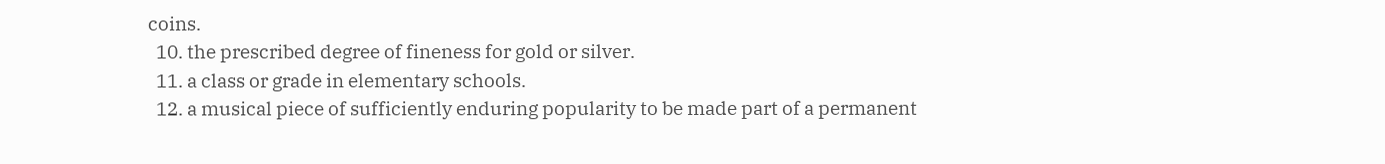coins.
  10. the prescribed degree of fineness for gold or silver.
  11. a class or grade in elementary schools.
  12. a musical piece of sufficiently enduring popularity to be made part of a permanent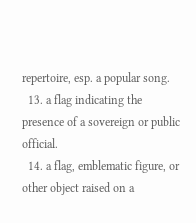repertoire, esp. a popular song.
  13. a flag indicating the presence of a sovereign or public official.
  14. a flag, emblematic figure, or other object raised on a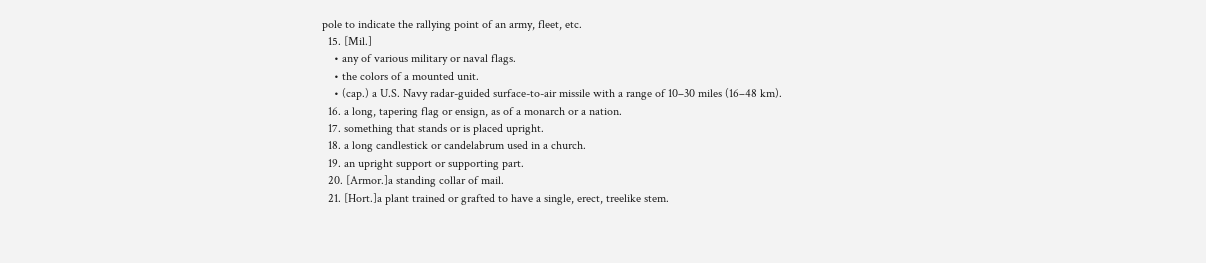pole to indicate the rallying point of an army, fleet, etc.
  15. [Mil.]
    • any of various military or naval flags.
    • the colors of a mounted unit.
    • (cap.) a U.S. Navy radar-guided surface-to-air missile with a range of 10–30 miles (16–48 km).
  16. a long, tapering flag or ensign, as of a monarch or a nation.
  17. something that stands or is placed upright.
  18. a long candlestick or candelabrum used in a church.
  19. an upright support or supporting part.
  20. [Armor.]a standing collar of mail.
  21. [Hort.]a plant trained or grafted to have a single, erect, treelike stem.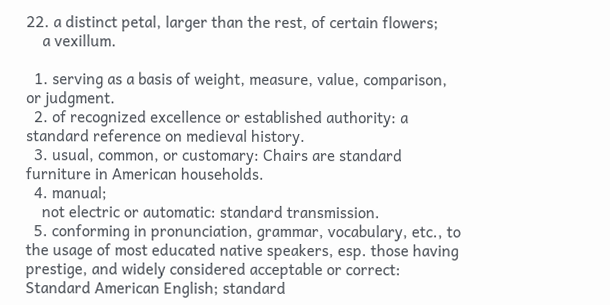22. a distinct petal, larger than the rest, of certain flowers;
    a vexillum.

  1. serving as a basis of weight, measure, value, comparison, or judgment.
  2. of recognized excellence or established authority: a standard reference on medieval history.
  3. usual, common, or customary: Chairs are standard furniture in American households.
  4. manual;
    not electric or automatic: standard transmission.
  5. conforming in pronunciation, grammar, vocabulary, etc., to the usage of most educated native speakers, esp. those having prestige, and widely considered acceptable or correct: Standard American English; standard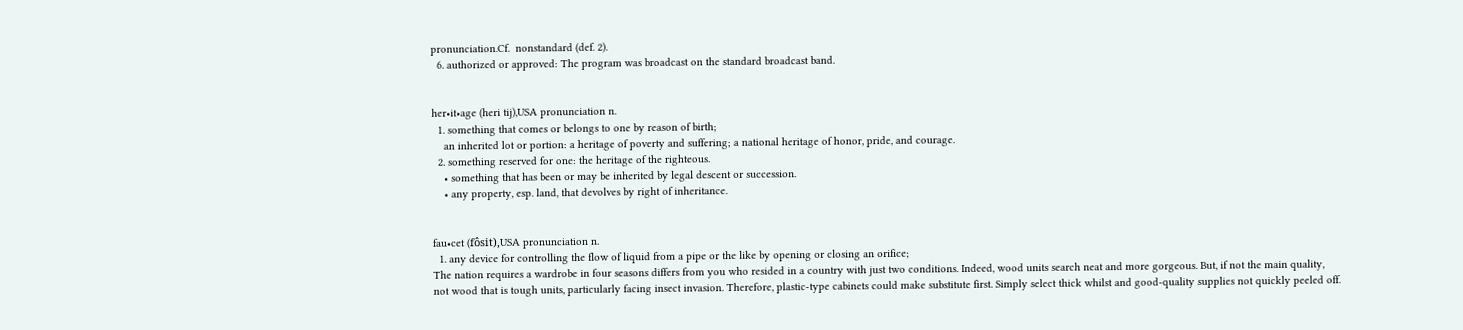pronunciation.Cf.  nonstandard (def. 2).
  6. authorized or approved: The program was broadcast on the standard broadcast band.


her•it•age (heri tij),USA pronunciation n.
  1. something that comes or belongs to one by reason of birth;
    an inherited lot or portion: a heritage of poverty and suffering; a national heritage of honor, pride, and courage.
  2. something reserved for one: the heritage of the righteous.
    • something that has been or may be inherited by legal descent or succession.
    • any property, esp. land, that devolves by right of inheritance.


fau•cet (fôsit),USA pronunciation n.
  1. any device for controlling the flow of liquid from a pipe or the like by opening or closing an orifice;
The nation requires a wardrobe in four seasons differs from you who resided in a country with just two conditions. Indeed, wood units search neat and more gorgeous. But, if not the main quality, not wood that is tough units, particularly facing insect invasion. Therefore, plastic-type cabinets could make substitute first. Simply select thick whilst and good-quality supplies not quickly peeled off.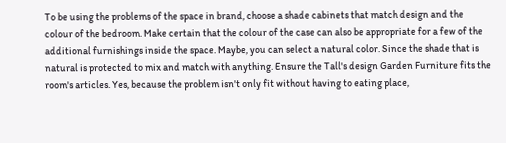To be using the problems of the space in brand, choose a shade cabinets that match design and the colour of the bedroom. Make certain that the colour of the case can also be appropriate for a few of the additional furnishings inside the space. Maybe, you can select a natural color. Since the shade that is natural is protected to mix and match with anything. Ensure the Tall's design Garden Furniture fits the room's articles. Yes, because the problem isn't only fit without having to eating place,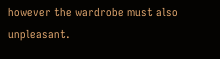however the wardrobe must also unpleasant.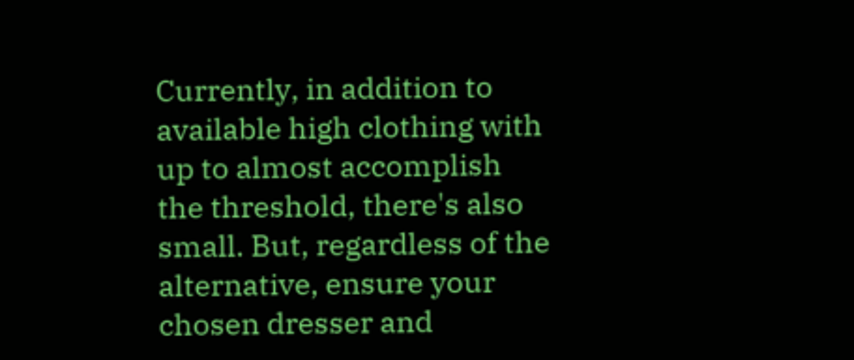Currently, in addition to available high clothing with up to almost accomplish the threshold, there's also small. But, regardless of the alternative, ensure your chosen dresser and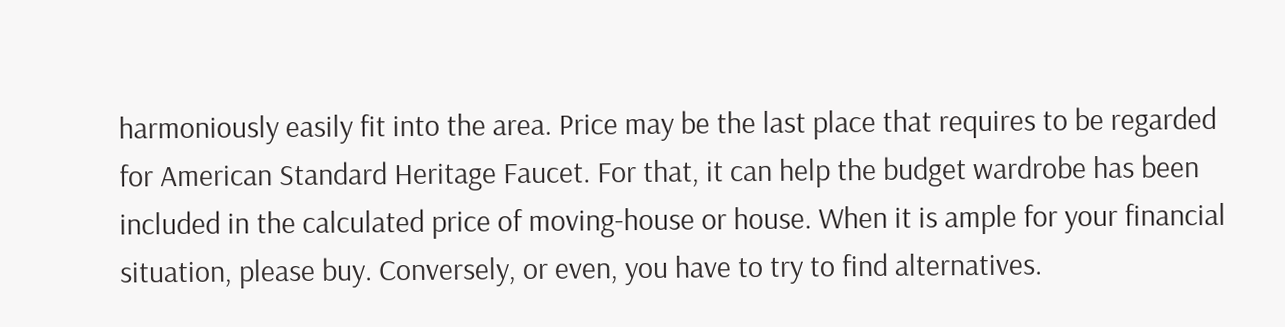harmoniously easily fit into the area. Price may be the last place that requires to be regarded for American Standard Heritage Faucet. For that, it can help the budget wardrobe has been included in the calculated price of moving-house or house. When it is ample for your financial situation, please buy. Conversely, or even, you have to try to find alternatives.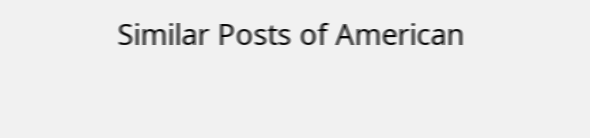Similar Posts of American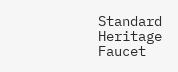Standard Heritage Faucet